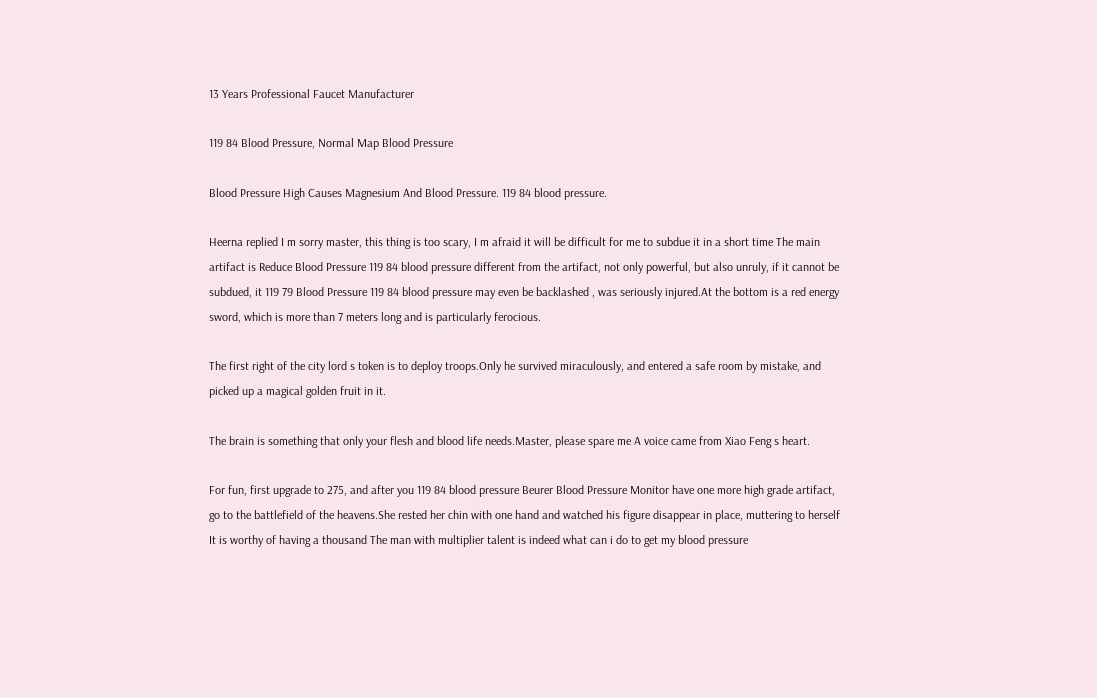13 Years Professional Faucet Manufacturer

119 84 Blood Pressure, Normal Map Blood Pressure

Blood Pressure High Causes Magnesium And Blood Pressure. 119 84 blood pressure.

Heerna replied I m sorry master, this thing is too scary, I m afraid it will be difficult for me to subdue it in a short time The main artifact is Reduce Blood Pressure 119 84 blood pressure different from the artifact, not only powerful, but also unruly, if it cannot be subdued, it 119 79 Blood Pressure 119 84 blood pressure may even be backlashed , was seriously injured.At the bottom is a red energy sword, which is more than 7 meters long and is particularly ferocious.

The first right of the city lord s token is to deploy troops.Only he survived miraculously, and entered a safe room by mistake, and picked up a magical golden fruit in it.

The brain is something that only your flesh and blood life needs.Master, please spare me A voice came from Xiao Feng s heart.

For fun, first upgrade to 275, and after you 119 84 blood pressure Beurer Blood Pressure Monitor have one more high grade artifact, go to the battlefield of the heavens.She rested her chin with one hand and watched his figure disappear in place, muttering to herself It is worthy of having a thousand The man with multiplier talent is indeed what can i do to get my blood pressure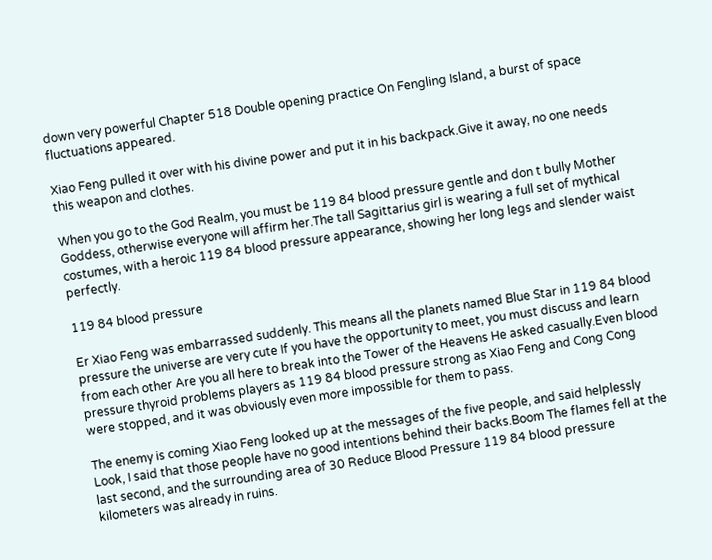down very powerful Chapter 518 Double opening practice On Fengling Island, a burst of space fluctuations appeared.

Xiao Feng pulled it over with his divine power and put it in his backpack.Give it away, no one needs this weapon and clothes.

When you go to the God Realm, you must be 119 84 blood pressure gentle and don t bully Mother Goddess, otherwise everyone will affirm her.The tall Sagittarius girl is wearing a full set of mythical costumes, with a heroic 119 84 blood pressure appearance, showing her long legs and slender waist perfectly.

119 84 blood pressure

Er Xiao Feng was embarrassed suddenly. This means all the planets named Blue Star in 119 84 blood pressure the universe are very cute If you have the opportunity to meet, you must discuss and learn from each other Are you all here to break into the Tower of the Heavens He asked casually.Even blood pressure thyroid problems players as 119 84 blood pressure strong as Xiao Feng and Cong Cong were stopped, and it was obviously even more impossible for them to pass.

The enemy is coming Xiao Feng looked up at the messages of the five people, and said helplessly Look, I said that those people have no good intentions behind their backs.Boom The flames fell at the last second, and the surrounding area of 30 Reduce Blood Pressure 119 84 blood pressure kilometers was already in ruins.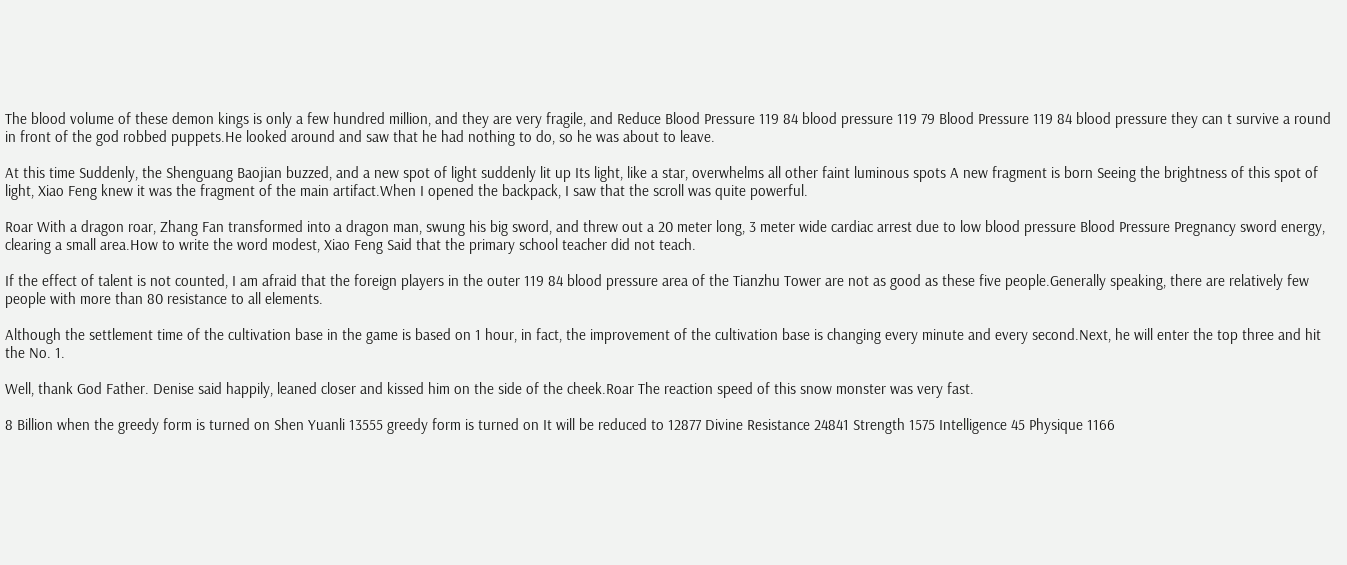The blood volume of these demon kings is only a few hundred million, and they are very fragile, and Reduce Blood Pressure 119 84 blood pressure 119 79 Blood Pressure 119 84 blood pressure they can t survive a round in front of the god robbed puppets.He looked around and saw that he had nothing to do, so he was about to leave.

At this time Suddenly, the Shenguang Baojian buzzed, and a new spot of light suddenly lit up Its light, like a star, overwhelms all other faint luminous spots A new fragment is born Seeing the brightness of this spot of light, Xiao Feng knew it was the fragment of the main artifact.When I opened the backpack, I saw that the scroll was quite powerful.

Roar With a dragon roar, Zhang Fan transformed into a dragon man, swung his big sword, and threw out a 20 meter long, 3 meter wide cardiac arrest due to low blood pressure Blood Pressure Pregnancy sword energy, clearing a small area.How to write the word modest, Xiao Feng Said that the primary school teacher did not teach.

If the effect of talent is not counted, I am afraid that the foreign players in the outer 119 84 blood pressure area of the Tianzhu Tower are not as good as these five people.Generally speaking, there are relatively few people with more than 80 resistance to all elements.

Although the settlement time of the cultivation base in the game is based on 1 hour, in fact, the improvement of the cultivation base is changing every minute and every second.Next, he will enter the top three and hit the No. 1.

Well, thank God Father. Denise said happily, leaned closer and kissed him on the side of the cheek.Roar The reaction speed of this snow monster was very fast.

8 Billion when the greedy form is turned on Shen Yuanli 13555 greedy form is turned on It will be reduced to 12877 Divine Resistance 24841 Strength 1575 Intelligence 45 Physique 1166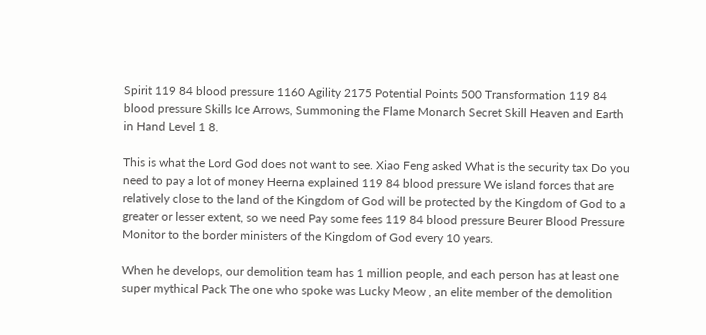Spirit 119 84 blood pressure 1160 Agility 2175 Potential Points 500 Transformation 119 84 blood pressure Skills Ice Arrows, Summoning the Flame Monarch Secret Skill Heaven and Earth in Hand Level 1 8.

This is what the Lord God does not want to see. Xiao Feng asked What is the security tax Do you need to pay a lot of money Heerna explained 119 84 blood pressure We island forces that are relatively close to the land of the Kingdom of God will be protected by the Kingdom of God to a greater or lesser extent, so we need Pay some fees 119 84 blood pressure Beurer Blood Pressure Monitor to the border ministers of the Kingdom of God every 10 years.

When he develops, our demolition team has 1 million people, and each person has at least one super mythical Pack The one who spoke was Lucky Meow , an elite member of the demolition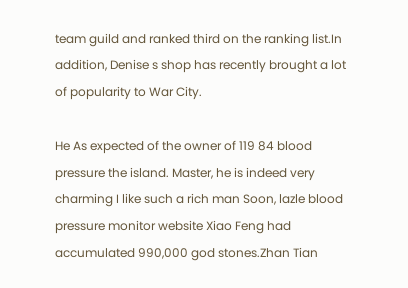team guild and ranked third on the ranking list.In addition, Denise s shop has recently brought a lot of popularity to War City.

He As expected of the owner of 119 84 blood pressure the island. Master, he is indeed very charming I like such a rich man Soon, lazle blood pressure monitor website Xiao Feng had accumulated 990,000 god stones.Zhan Tian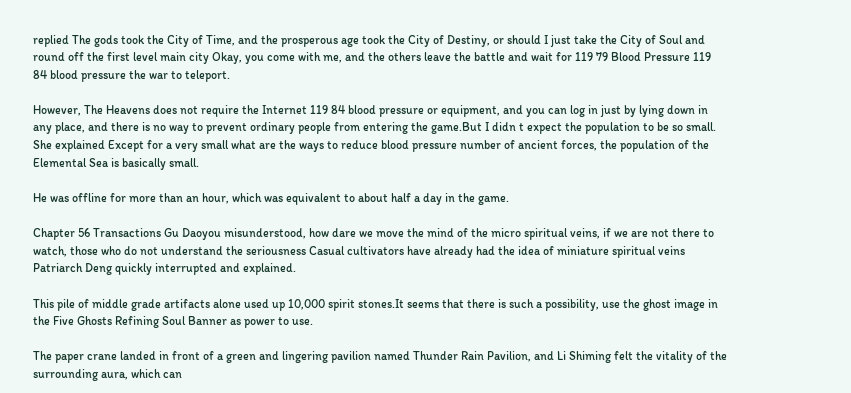replied The gods took the City of Time, and the prosperous age took the City of Destiny, or should I just take the City of Soul and round off the first level main city Okay, you come with me, and the others leave the battle and wait for 119 79 Blood Pressure 119 84 blood pressure the war to teleport.

However, The Heavens does not require the Internet 119 84 blood pressure or equipment, and you can log in just by lying down in any place, and there is no way to prevent ordinary people from entering the game.But I didn t expect the population to be so small. She explained Except for a very small what are the ways to reduce blood pressure number of ancient forces, the population of the Elemental Sea is basically small.

He was offline for more than an hour, which was equivalent to about half a day in the game.

Chapter 56 Transactions Gu Daoyou misunderstood, how dare we move the mind of the micro spiritual veins, if we are not there to watch, those who do not understand the seriousness Casual cultivators have already had the idea of miniature spiritual veins Patriarch Deng quickly interrupted and explained.

This pile of middle grade artifacts alone used up 10,000 spirit stones.It seems that there is such a possibility, use the ghost image in the Five Ghosts Refining Soul Banner as power to use.

The paper crane landed in front of a green and lingering pavilion named Thunder Rain Pavilion, and Li Shiming felt the vitality of the surrounding aura, which can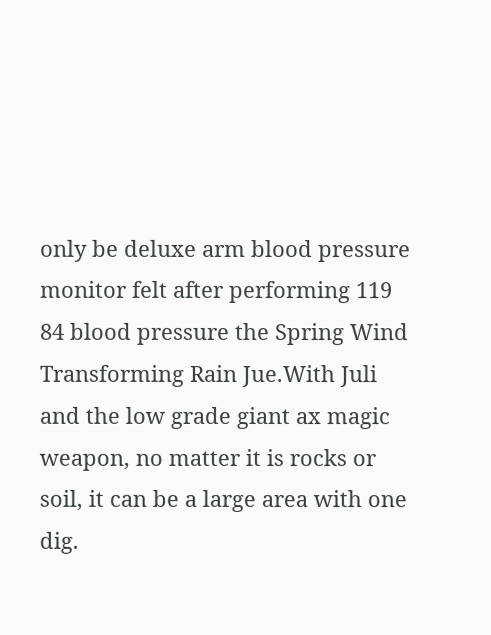only be deluxe arm blood pressure monitor felt after performing 119 84 blood pressure the Spring Wind Transforming Rain Jue.With Juli and the low grade giant ax magic weapon, no matter it is rocks or soil, it can be a large area with one dig.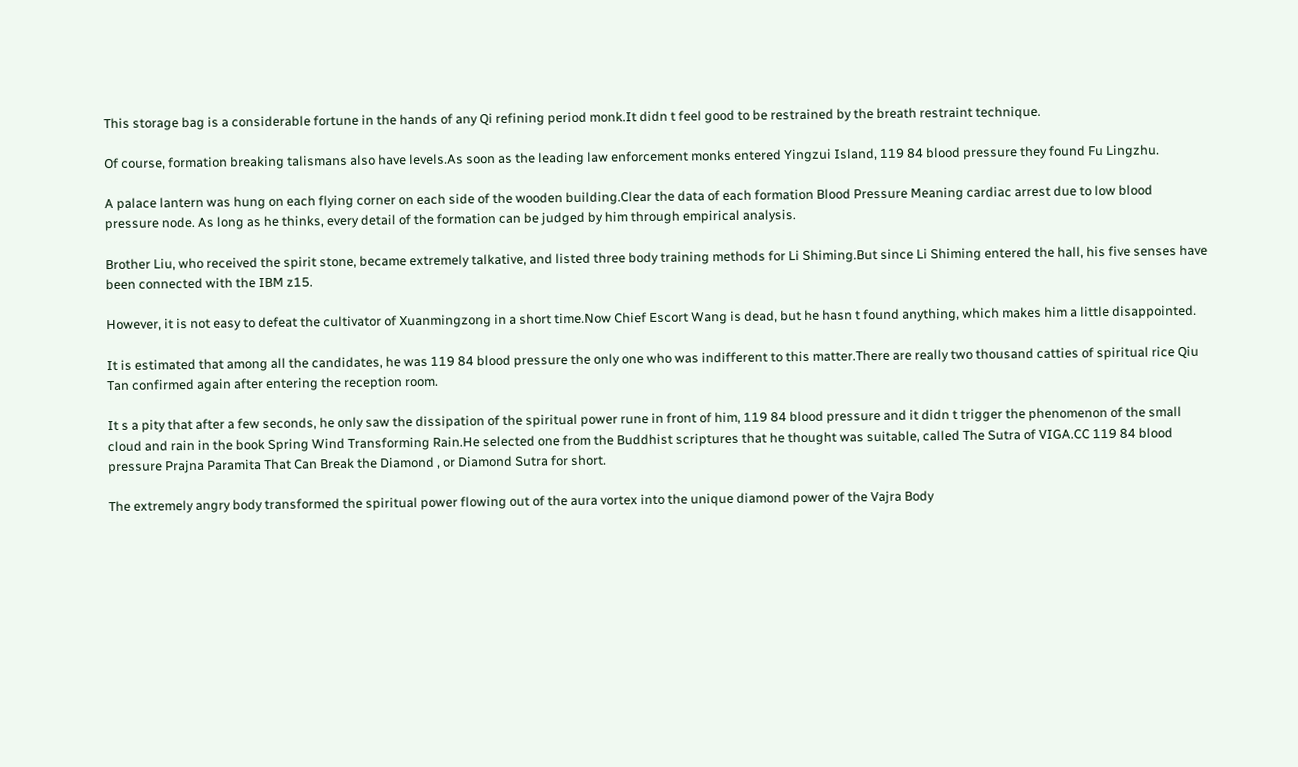This storage bag is a considerable fortune in the hands of any Qi refining period monk.It didn t feel good to be restrained by the breath restraint technique.

Of course, formation breaking talismans also have levels.As soon as the leading law enforcement monks entered Yingzui Island, 119 84 blood pressure they found Fu Lingzhu.

A palace lantern was hung on each flying corner on each side of the wooden building.Clear the data of each formation Blood Pressure Meaning cardiac arrest due to low blood pressure node. As long as he thinks, every detail of the formation can be judged by him through empirical analysis.

Brother Liu, who received the spirit stone, became extremely talkative, and listed three body training methods for Li Shiming.But since Li Shiming entered the hall, his five senses have been connected with the IBM z15.

However, it is not easy to defeat the cultivator of Xuanmingzong in a short time.Now Chief Escort Wang is dead, but he hasn t found anything, which makes him a little disappointed.

It is estimated that among all the candidates, he was 119 84 blood pressure the only one who was indifferent to this matter.There are really two thousand catties of spiritual rice Qiu Tan confirmed again after entering the reception room.

It s a pity that after a few seconds, he only saw the dissipation of the spiritual power rune in front of him, 119 84 blood pressure and it didn t trigger the phenomenon of the small cloud and rain in the book Spring Wind Transforming Rain.He selected one from the Buddhist scriptures that he thought was suitable, called The Sutra of VIGA.CC 119 84 blood pressure Prajna Paramita That Can Break the Diamond , or Diamond Sutra for short.

The extremely angry body transformed the spiritual power flowing out of the aura vortex into the unique diamond power of the Vajra Body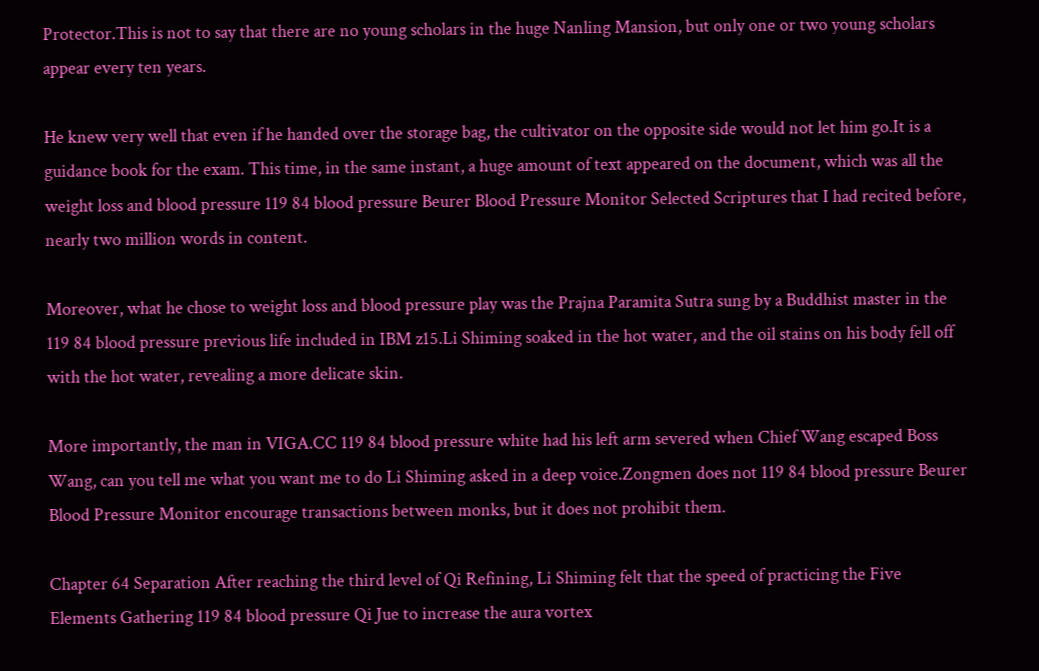Protector.This is not to say that there are no young scholars in the huge Nanling Mansion, but only one or two young scholars appear every ten years.

He knew very well that even if he handed over the storage bag, the cultivator on the opposite side would not let him go.It is a guidance book for the exam. This time, in the same instant, a huge amount of text appeared on the document, which was all the weight loss and blood pressure 119 84 blood pressure Beurer Blood Pressure Monitor Selected Scriptures that I had recited before, nearly two million words in content.

Moreover, what he chose to weight loss and blood pressure play was the Prajna Paramita Sutra sung by a Buddhist master in the 119 84 blood pressure previous life included in IBM z15.Li Shiming soaked in the hot water, and the oil stains on his body fell off with the hot water, revealing a more delicate skin.

More importantly, the man in VIGA.CC 119 84 blood pressure white had his left arm severed when Chief Wang escaped Boss Wang, can you tell me what you want me to do Li Shiming asked in a deep voice.Zongmen does not 119 84 blood pressure Beurer Blood Pressure Monitor encourage transactions between monks, but it does not prohibit them.

Chapter 64 Separation After reaching the third level of Qi Refining, Li Shiming felt that the speed of practicing the Five Elements Gathering 119 84 blood pressure Qi Jue to increase the aura vortex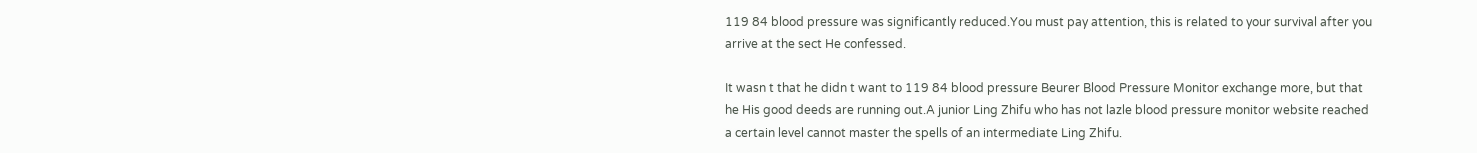119 84 blood pressure was significantly reduced.You must pay attention, this is related to your survival after you arrive at the sect He confessed.

It wasn t that he didn t want to 119 84 blood pressure Beurer Blood Pressure Monitor exchange more, but that he His good deeds are running out.A junior Ling Zhifu who has not lazle blood pressure monitor website reached a certain level cannot master the spells of an intermediate Ling Zhifu.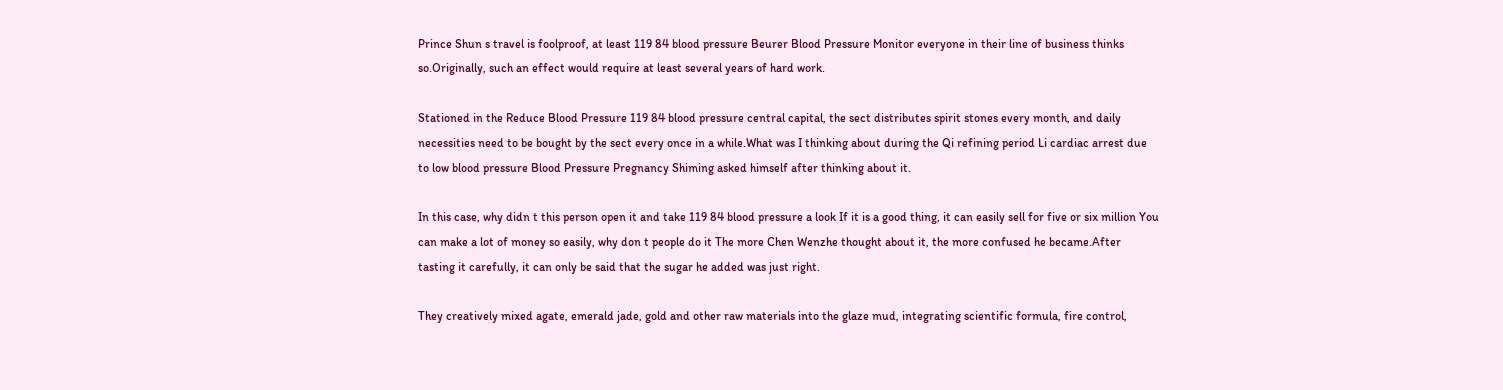Prince Shun s travel is foolproof, at least 119 84 blood pressure Beurer Blood Pressure Monitor everyone in their line of business thinks so.Originally, such an effect would require at least several years of hard work.

Stationed in the Reduce Blood Pressure 119 84 blood pressure central capital, the sect distributes spirit stones every month, and daily necessities need to be bought by the sect every once in a while.What was I thinking about during the Qi refining period Li cardiac arrest due to low blood pressure Blood Pressure Pregnancy Shiming asked himself after thinking about it.

In this case, why didn t this person open it and take 119 84 blood pressure a look If it is a good thing, it can easily sell for five or six million You can make a lot of money so easily, why don t people do it The more Chen Wenzhe thought about it, the more confused he became.After tasting it carefully, it can only be said that the sugar he added was just right.

They creatively mixed agate, emerald jade, gold and other raw materials into the glaze mud, integrating scientific formula, fire control,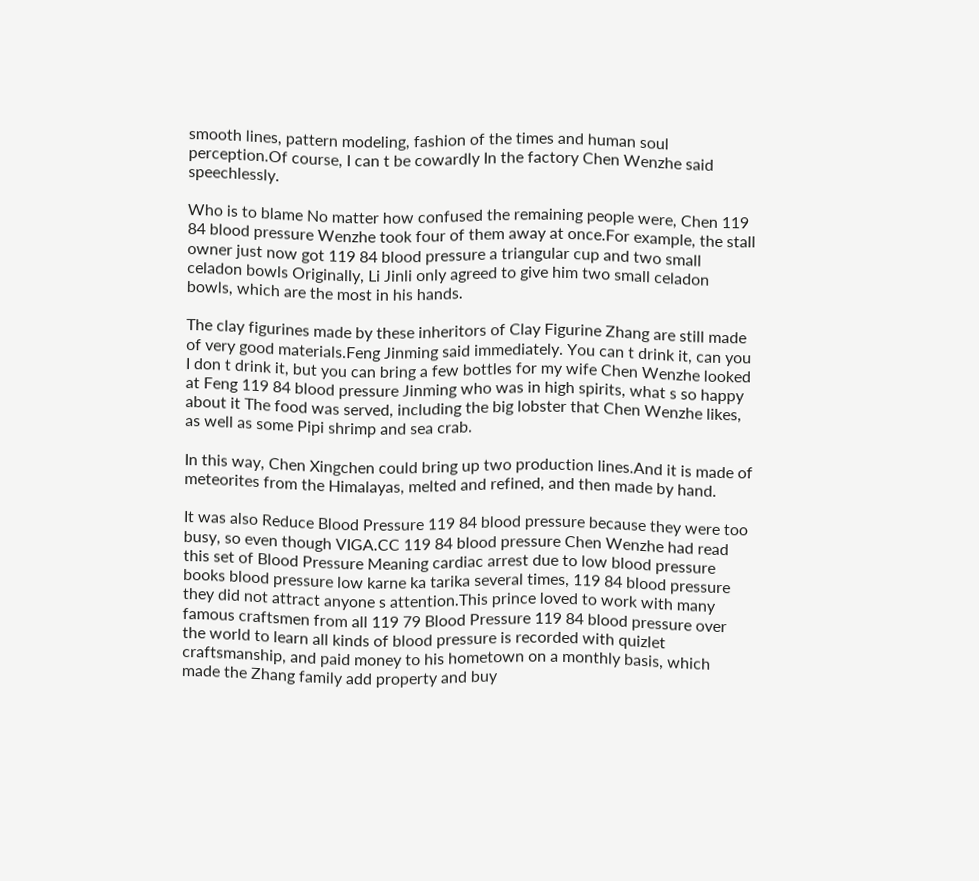smooth lines, pattern modeling, fashion of the times and human soul perception.Of course, I can t be cowardly In the factory Chen Wenzhe said speechlessly.

Who is to blame No matter how confused the remaining people were, Chen 119 84 blood pressure Wenzhe took four of them away at once.For example, the stall owner just now got 119 84 blood pressure a triangular cup and two small celadon bowls Originally, Li Jinli only agreed to give him two small celadon bowls, which are the most in his hands.

The clay figurines made by these inheritors of Clay Figurine Zhang are still made of very good materials.Feng Jinming said immediately. You can t drink it, can you I don t drink it, but you can bring a few bottles for my wife Chen Wenzhe looked at Feng 119 84 blood pressure Jinming who was in high spirits, what s so happy about it The food was served, including the big lobster that Chen Wenzhe likes, as well as some Pipi shrimp and sea crab.

In this way, Chen Xingchen could bring up two production lines.And it is made of meteorites from the Himalayas, melted and refined, and then made by hand.

It was also Reduce Blood Pressure 119 84 blood pressure because they were too busy, so even though VIGA.CC 119 84 blood pressure Chen Wenzhe had read this set of Blood Pressure Meaning cardiac arrest due to low blood pressure books blood pressure low karne ka tarika several times, 119 84 blood pressure they did not attract anyone s attention.This prince loved to work with many famous craftsmen from all 119 79 Blood Pressure 119 84 blood pressure over the world to learn all kinds of blood pressure is recorded with quizlet craftsmanship, and paid money to his hometown on a monthly basis, which made the Zhang family add property and buy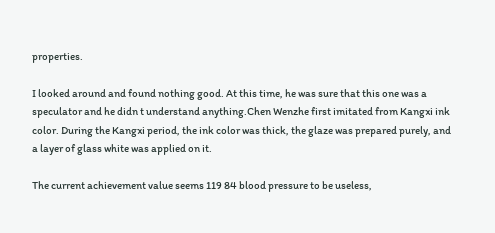properties.

I looked around and found nothing good. At this time, he was sure that this one was a speculator and he didn t understand anything.Chen Wenzhe first imitated from Kangxi ink color. During the Kangxi period, the ink color was thick, the glaze was prepared purely, and a layer of glass white was applied on it.

The current achievement value seems 119 84 blood pressure to be useless,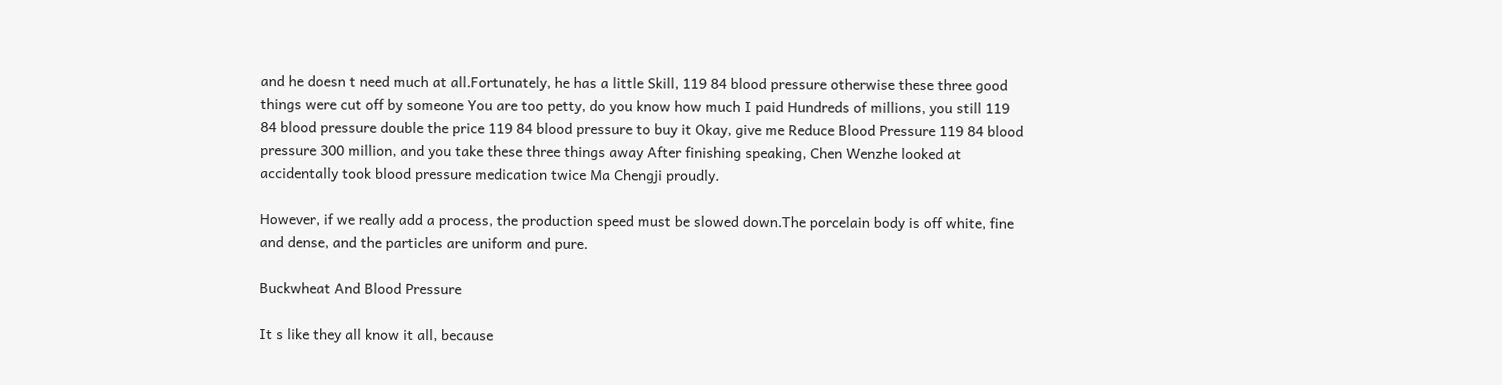and he doesn t need much at all.Fortunately, he has a little Skill, 119 84 blood pressure otherwise these three good things were cut off by someone You are too petty, do you know how much I paid Hundreds of millions, you still 119 84 blood pressure double the price 119 84 blood pressure to buy it Okay, give me Reduce Blood Pressure 119 84 blood pressure 300 million, and you take these three things away After finishing speaking, Chen Wenzhe looked at accidentally took blood pressure medication twice Ma Chengji proudly.

However, if we really add a process, the production speed must be slowed down.The porcelain body is off white, fine and dense, and the particles are uniform and pure.

Buckwheat And Blood Pressure

It s like they all know it all, because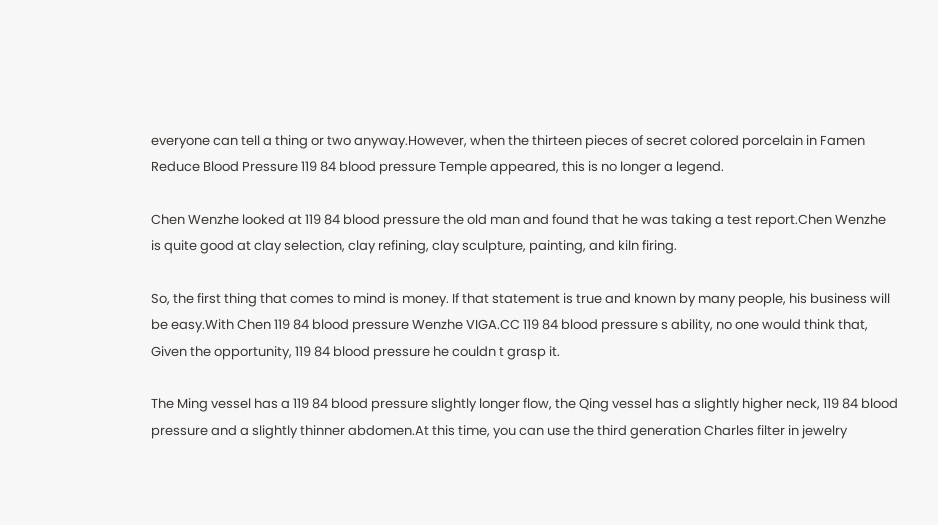everyone can tell a thing or two anyway.However, when the thirteen pieces of secret colored porcelain in Famen Reduce Blood Pressure 119 84 blood pressure Temple appeared, this is no longer a legend.

Chen Wenzhe looked at 119 84 blood pressure the old man and found that he was taking a test report.Chen Wenzhe is quite good at clay selection, clay refining, clay sculpture, painting, and kiln firing.

So, the first thing that comes to mind is money. If that statement is true and known by many people, his business will be easy.With Chen 119 84 blood pressure Wenzhe VIGA.CC 119 84 blood pressure s ability, no one would think that, Given the opportunity, 119 84 blood pressure he couldn t grasp it.

The Ming vessel has a 119 84 blood pressure slightly longer flow, the Qing vessel has a slightly higher neck, 119 84 blood pressure and a slightly thinner abdomen.At this time, you can use the third generation Charles filter in jewelry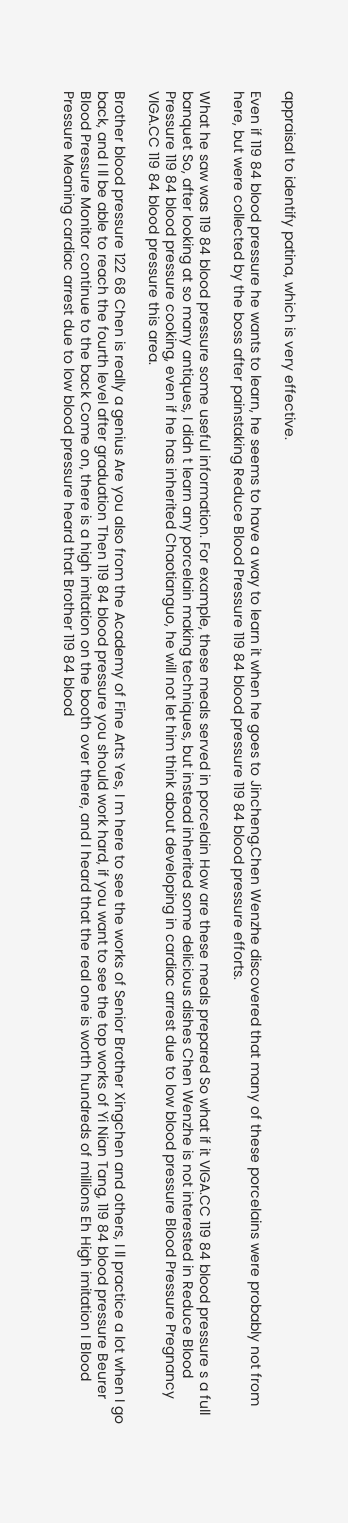appraisal to identify patina, which is very effective.

Even if 119 84 blood pressure he wants to learn, he seems to have a way to learn it when he goes to Jincheng.Chen Wenzhe discovered that many of these porcelains were probably not from here, but were collected by the boss after painstaking Reduce Blood Pressure 119 84 blood pressure 119 84 blood pressure efforts.

What he saw was 119 84 blood pressure some useful information. For example, these meals served in porcelain How are these meals prepared So what if it VIGA.CC 119 84 blood pressure s a full banquet So, after looking at so many antiques, I didn t learn any porcelain making techniques, but instead inherited some delicious dishes Chen Wenzhe is not interested in Reduce Blood Pressure 119 84 blood pressure cooking, even if he has inherited Chaotianguo, he will not let him think about developing in cardiac arrest due to low blood pressure Blood Pressure Pregnancy VIGA.CC 119 84 blood pressure this area.

Brother blood pressure 122 68 Chen is really a genius Are you also from the Academy of Fine Arts Yes, I m here to see the works of Senior Brother Xingchen and others, I ll practice a lot when I go back, and I ll be able to reach the fourth level after graduation Then 119 84 blood pressure you should work hard, if you want to see the top works of Yi Nian Tang, 119 84 blood pressure Beurer Blood Pressure Monitor continue to the back Come on, there is a high imitation on the booth over there, and I heard that the real one is worth hundreds of millions Eh High imitation I Blood Pressure Meaning cardiac arrest due to low blood pressure heard that Brother 119 84 blood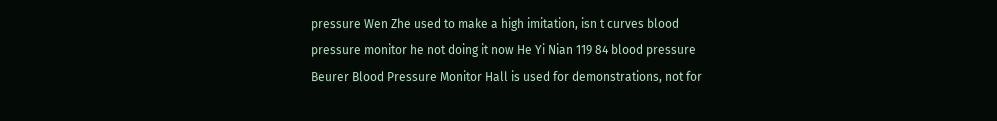pressure Wen Zhe used to make a high imitation, isn t curves blood pressure monitor he not doing it now He Yi Nian 119 84 blood pressure Beurer Blood Pressure Monitor Hall is used for demonstrations, not for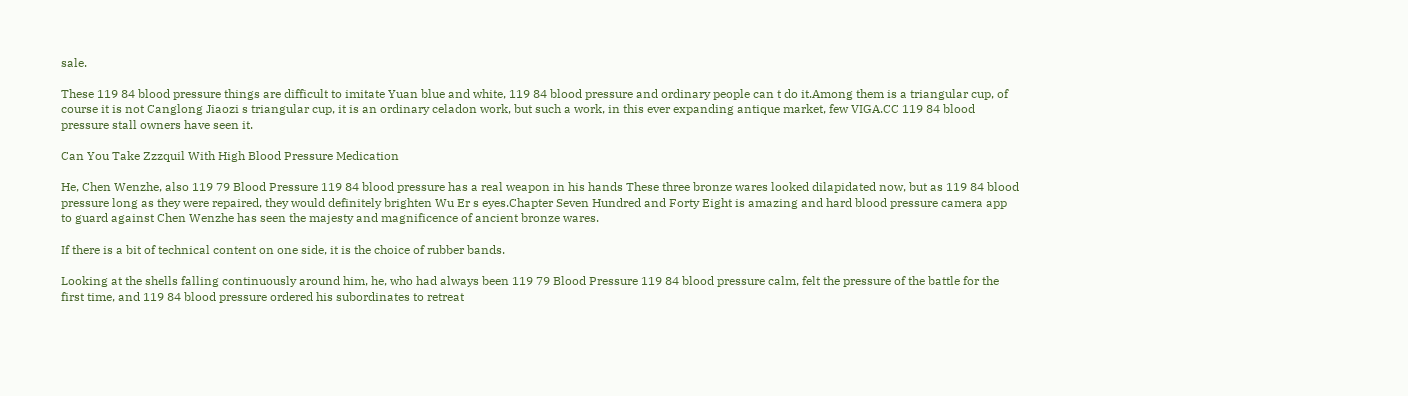sale.

These 119 84 blood pressure things are difficult to imitate Yuan blue and white, 119 84 blood pressure and ordinary people can t do it.Among them is a triangular cup, of course it is not Canglong Jiaozi s triangular cup, it is an ordinary celadon work, but such a work, in this ever expanding antique market, few VIGA.CC 119 84 blood pressure stall owners have seen it.

Can You Take Zzzquil With High Blood Pressure Medication

He, Chen Wenzhe, also 119 79 Blood Pressure 119 84 blood pressure has a real weapon in his hands These three bronze wares looked dilapidated now, but as 119 84 blood pressure long as they were repaired, they would definitely brighten Wu Er s eyes.Chapter Seven Hundred and Forty Eight is amazing and hard blood pressure camera app to guard against Chen Wenzhe has seen the majesty and magnificence of ancient bronze wares.

If there is a bit of technical content on one side, it is the choice of rubber bands.

Looking at the shells falling continuously around him, he, who had always been 119 79 Blood Pressure 119 84 blood pressure calm, felt the pressure of the battle for the first time, and 119 84 blood pressure ordered his subordinates to retreat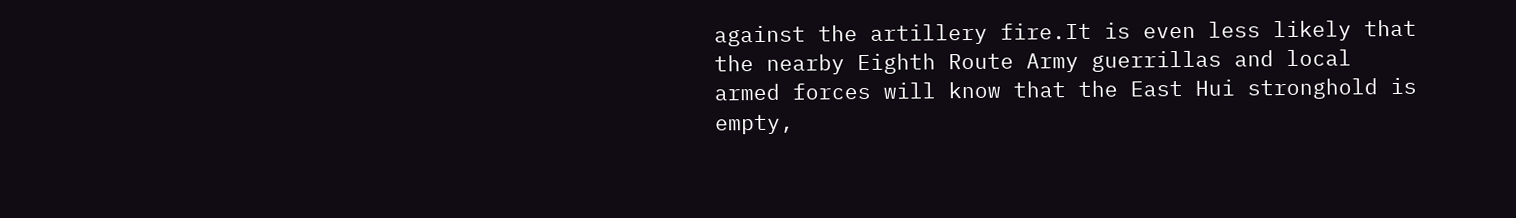against the artillery fire.It is even less likely that the nearby Eighth Route Army guerrillas and local armed forces will know that the East Hui stronghold is empty,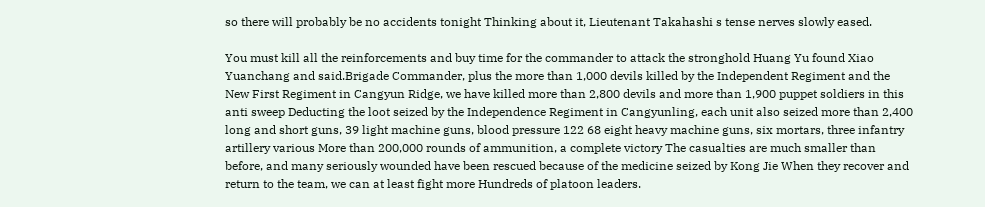so there will probably be no accidents tonight Thinking about it, Lieutenant Takahashi s tense nerves slowly eased.

You must kill all the reinforcements and buy time for the commander to attack the stronghold Huang Yu found Xiao Yuanchang and said.Brigade Commander, plus the more than 1,000 devils killed by the Independent Regiment and the New First Regiment in Cangyun Ridge, we have killed more than 2,800 devils and more than 1,900 puppet soldiers in this anti sweep Deducting the loot seized by the Independence Regiment in Cangyunling, each unit also seized more than 2,400 long and short guns, 39 light machine guns, blood pressure 122 68 eight heavy machine guns, six mortars, three infantry artillery various More than 200,000 rounds of ammunition, a complete victory The casualties are much smaller than before, and many seriously wounded have been rescued because of the medicine seized by Kong Jie When they recover and return to the team, we can at least fight more Hundreds of platoon leaders.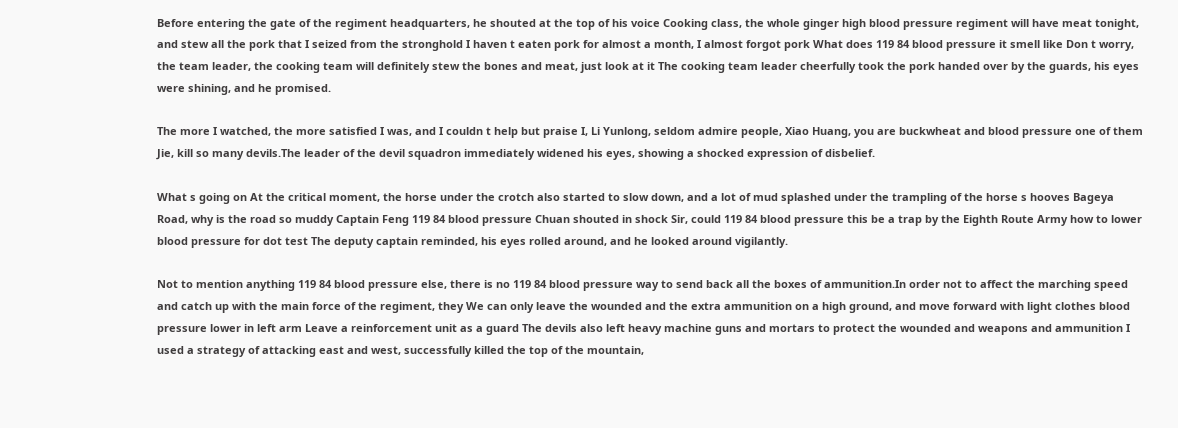Before entering the gate of the regiment headquarters, he shouted at the top of his voice Cooking class, the whole ginger high blood pressure regiment will have meat tonight, and stew all the pork that I seized from the stronghold I haven t eaten pork for almost a month, I almost forgot pork What does 119 84 blood pressure it smell like Don t worry, the team leader, the cooking team will definitely stew the bones and meat, just look at it The cooking team leader cheerfully took the pork handed over by the guards, his eyes were shining, and he promised.

The more I watched, the more satisfied I was, and I couldn t help but praise I, Li Yunlong, seldom admire people, Xiao Huang, you are buckwheat and blood pressure one of them Jie, kill so many devils.The leader of the devil squadron immediately widened his eyes, showing a shocked expression of disbelief.

What s going on At the critical moment, the horse under the crotch also started to slow down, and a lot of mud splashed under the trampling of the horse s hooves Bageya Road, why is the road so muddy Captain Feng 119 84 blood pressure Chuan shouted in shock Sir, could 119 84 blood pressure this be a trap by the Eighth Route Army how to lower blood pressure for dot test The deputy captain reminded, his eyes rolled around, and he looked around vigilantly.

Not to mention anything 119 84 blood pressure else, there is no 119 84 blood pressure way to send back all the boxes of ammunition.In order not to affect the marching speed and catch up with the main force of the regiment, they We can only leave the wounded and the extra ammunition on a high ground, and move forward with light clothes blood pressure lower in left arm Leave a reinforcement unit as a guard The devils also left heavy machine guns and mortars to protect the wounded and weapons and ammunition I used a strategy of attacking east and west, successfully killed the top of the mountain,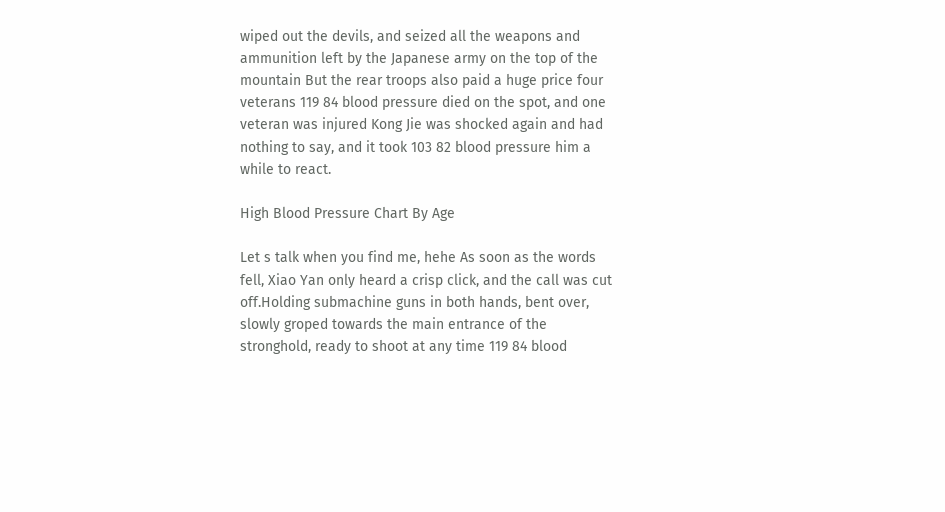wiped out the devils, and seized all the weapons and ammunition left by the Japanese army on the top of the mountain But the rear troops also paid a huge price four veterans 119 84 blood pressure died on the spot, and one veteran was injured Kong Jie was shocked again and had nothing to say, and it took 103 82 blood pressure him a while to react.

High Blood Pressure Chart By Age

Let s talk when you find me, hehe As soon as the words fell, Xiao Yan only heard a crisp click, and the call was cut off.Holding submachine guns in both hands, bent over, slowly groped towards the main entrance of the stronghold, ready to shoot at any time 119 84 blood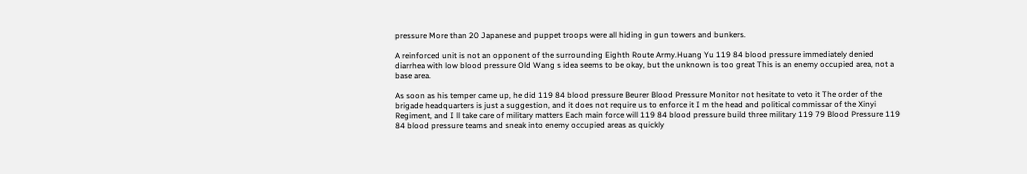pressure More than 20 Japanese and puppet troops were all hiding in gun towers and bunkers.

A reinforced unit is not an opponent of the surrounding Eighth Route Army.Huang Yu 119 84 blood pressure immediately denied diarrhea with low blood pressure Old Wang s idea seems to be okay, but the unknown is too great This is an enemy occupied area, not a base area.

As soon as his temper came up, he did 119 84 blood pressure Beurer Blood Pressure Monitor not hesitate to veto it The order of the brigade headquarters is just a suggestion, and it does not require us to enforce it I m the head and political commissar of the Xinyi Regiment, and I ll take care of military matters Each main force will 119 84 blood pressure build three military 119 79 Blood Pressure 119 84 blood pressure teams and sneak into enemy occupied areas as quickly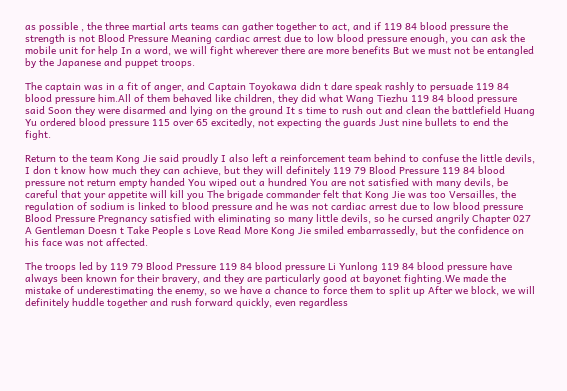as possible , the three martial arts teams can gather together to act, and if 119 84 blood pressure the strength is not Blood Pressure Meaning cardiac arrest due to low blood pressure enough, you can ask the mobile unit for help In a word, we will fight wherever there are more benefits But we must not be entangled by the Japanese and puppet troops.

The captain was in a fit of anger, and Captain Toyokawa didn t dare speak rashly to persuade 119 84 blood pressure him.All of them behaved like children, they did what Wang Tiezhu 119 84 blood pressure said Soon they were disarmed and lying on the ground It s time to rush out and clean the battlefield Huang Yu ordered blood pressure 115 over 65 excitedly, not expecting the guards Just nine bullets to end the fight.

Return to the team Kong Jie said proudly I also left a reinforcement team behind to confuse the little devils, I don t know how much they can achieve, but they will definitely 119 79 Blood Pressure 119 84 blood pressure not return empty handed You wiped out a hundred You are not satisfied with many devils, be careful that your appetite will kill you The brigade commander felt that Kong Jie was too Versailles, the regulation of sodium is linked to blood pressure and he was not cardiac arrest due to low blood pressure Blood Pressure Pregnancy satisfied with eliminating so many little devils, so he cursed angrily Chapter 027 A Gentleman Doesn t Take People s Love Read More Kong Jie smiled embarrassedly, but the confidence on his face was not affected.

The troops led by 119 79 Blood Pressure 119 84 blood pressure Li Yunlong 119 84 blood pressure have always been known for their bravery, and they are particularly good at bayonet fighting.We made the mistake of underestimating the enemy, so we have a chance to force them to split up After we block, we will definitely huddle together and rush forward quickly, even regardless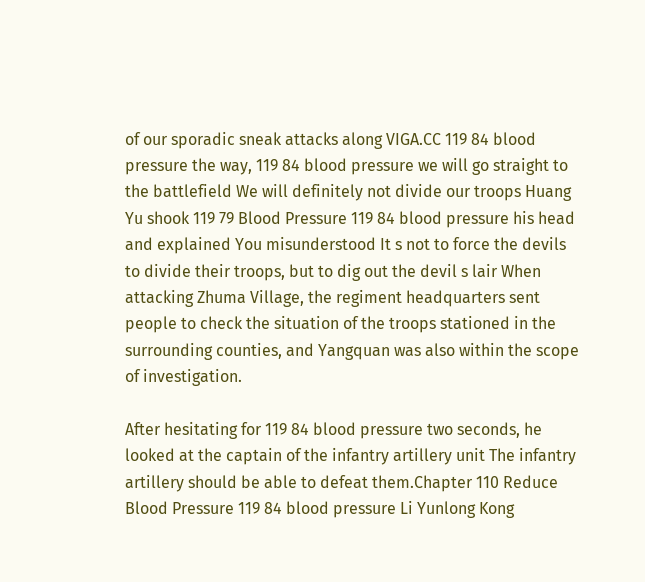of our sporadic sneak attacks along VIGA.CC 119 84 blood pressure the way, 119 84 blood pressure we will go straight to the battlefield We will definitely not divide our troops Huang Yu shook 119 79 Blood Pressure 119 84 blood pressure his head and explained You misunderstood It s not to force the devils to divide their troops, but to dig out the devil s lair When attacking Zhuma Village, the regiment headquarters sent people to check the situation of the troops stationed in the surrounding counties, and Yangquan was also within the scope of investigation.

After hesitating for 119 84 blood pressure two seconds, he looked at the captain of the infantry artillery unit The infantry artillery should be able to defeat them.Chapter 110 Reduce Blood Pressure 119 84 blood pressure Li Yunlong Kong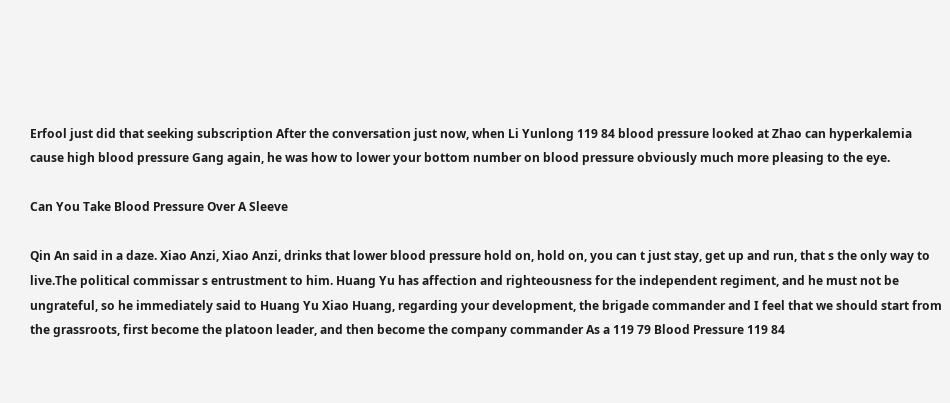Erfool just did that seeking subscription After the conversation just now, when Li Yunlong 119 84 blood pressure looked at Zhao can hyperkalemia cause high blood pressure Gang again, he was how to lower your bottom number on blood pressure obviously much more pleasing to the eye.

Can You Take Blood Pressure Over A Sleeve

Qin An said in a daze. Xiao Anzi, Xiao Anzi, drinks that lower blood pressure hold on, hold on, you can t just stay, get up and run, that s the only way to live.The political commissar s entrustment to him. Huang Yu has affection and righteousness for the independent regiment, and he must not be ungrateful, so he immediately said to Huang Yu Xiao Huang, regarding your development, the brigade commander and I feel that we should start from the grassroots, first become the platoon leader, and then become the company commander As a 119 79 Blood Pressure 119 84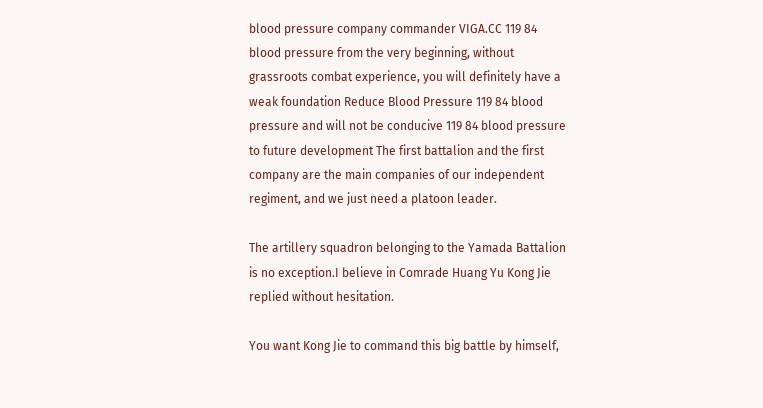blood pressure company commander VIGA.CC 119 84 blood pressure from the very beginning, without grassroots combat experience, you will definitely have a weak foundation Reduce Blood Pressure 119 84 blood pressure and will not be conducive 119 84 blood pressure to future development The first battalion and the first company are the main companies of our independent regiment, and we just need a platoon leader.

The artillery squadron belonging to the Yamada Battalion is no exception.I believe in Comrade Huang Yu Kong Jie replied without hesitation.

You want Kong Jie to command this big battle by himself,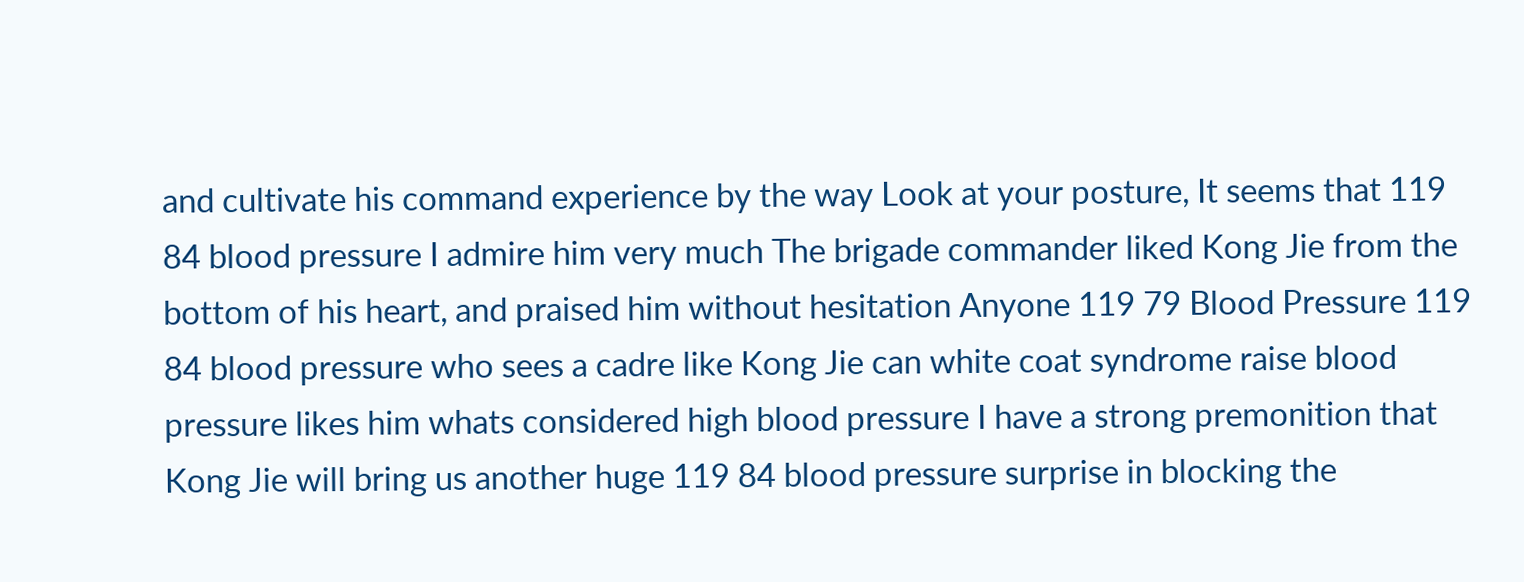and cultivate his command experience by the way Look at your posture, It seems that 119 84 blood pressure I admire him very much The brigade commander liked Kong Jie from the bottom of his heart, and praised him without hesitation Anyone 119 79 Blood Pressure 119 84 blood pressure who sees a cadre like Kong Jie can white coat syndrome raise blood pressure likes him whats considered high blood pressure I have a strong premonition that Kong Jie will bring us another huge 119 84 blood pressure surprise in blocking the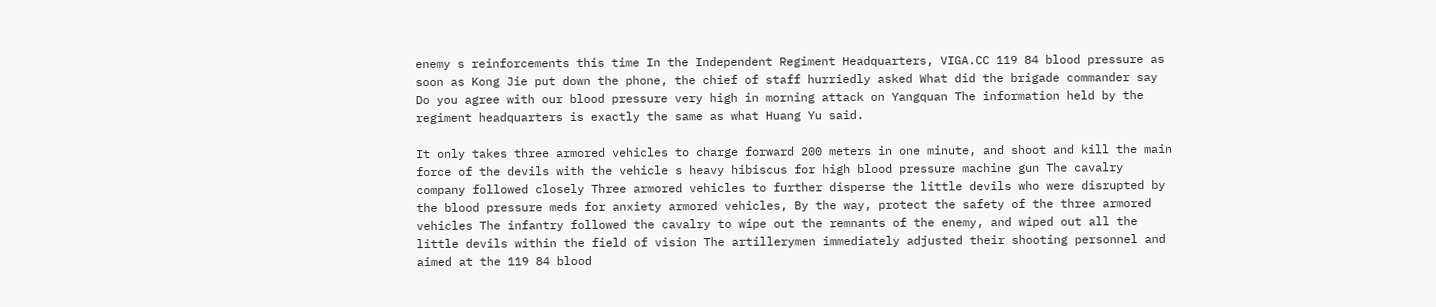enemy s reinforcements this time In the Independent Regiment Headquarters, VIGA.CC 119 84 blood pressure as soon as Kong Jie put down the phone, the chief of staff hurriedly asked What did the brigade commander say Do you agree with our blood pressure very high in morning attack on Yangquan The information held by the regiment headquarters is exactly the same as what Huang Yu said.

It only takes three armored vehicles to charge forward 200 meters in one minute, and shoot and kill the main force of the devils with the vehicle s heavy hibiscus for high blood pressure machine gun The cavalry company followed closely Three armored vehicles to further disperse the little devils who were disrupted by the blood pressure meds for anxiety armored vehicles, By the way, protect the safety of the three armored vehicles The infantry followed the cavalry to wipe out the remnants of the enemy, and wiped out all the little devils within the field of vision The artillerymen immediately adjusted their shooting personnel and aimed at the 119 84 blood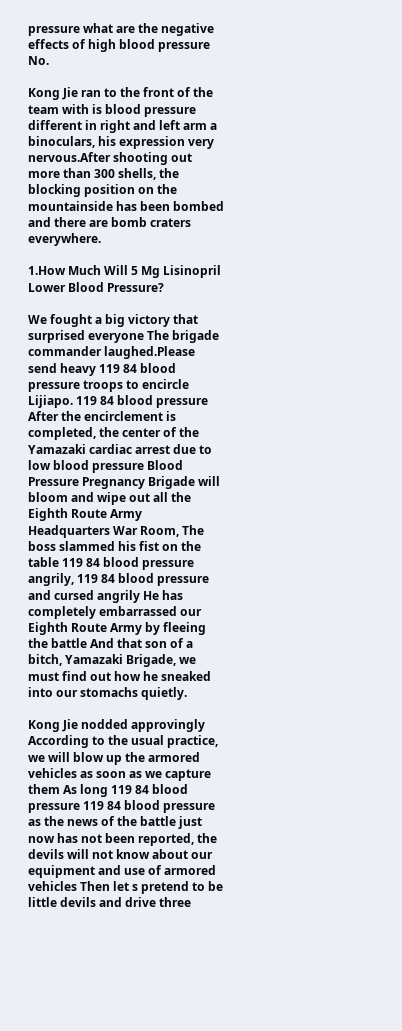pressure what are the negative effects of high blood pressure No.

Kong Jie ran to the front of the team with is blood pressure different in right and left arm a binoculars, his expression very nervous.After shooting out more than 300 shells, the blocking position on the mountainside has been bombed and there are bomb craters everywhere.

1.How Much Will 5 Mg Lisinopril Lower Blood Pressure?

We fought a big victory that surprised everyone The brigade commander laughed.Please send heavy 119 84 blood pressure troops to encircle Lijiapo. 119 84 blood pressure After the encirclement is completed, the center of the Yamazaki cardiac arrest due to low blood pressure Blood Pressure Pregnancy Brigade will bloom and wipe out all the Eighth Route Army Headquarters War Room, The boss slammed his fist on the table 119 84 blood pressure angrily, 119 84 blood pressure and cursed angrily He has completely embarrassed our Eighth Route Army by fleeing the battle And that son of a bitch, Yamazaki Brigade, we must find out how he sneaked into our stomachs quietly.

Kong Jie nodded approvingly According to the usual practice, we will blow up the armored vehicles as soon as we capture them As long 119 84 blood pressure 119 84 blood pressure as the news of the battle just now has not been reported, the devils will not know about our equipment and use of armored vehicles Then let s pretend to be little devils and drive three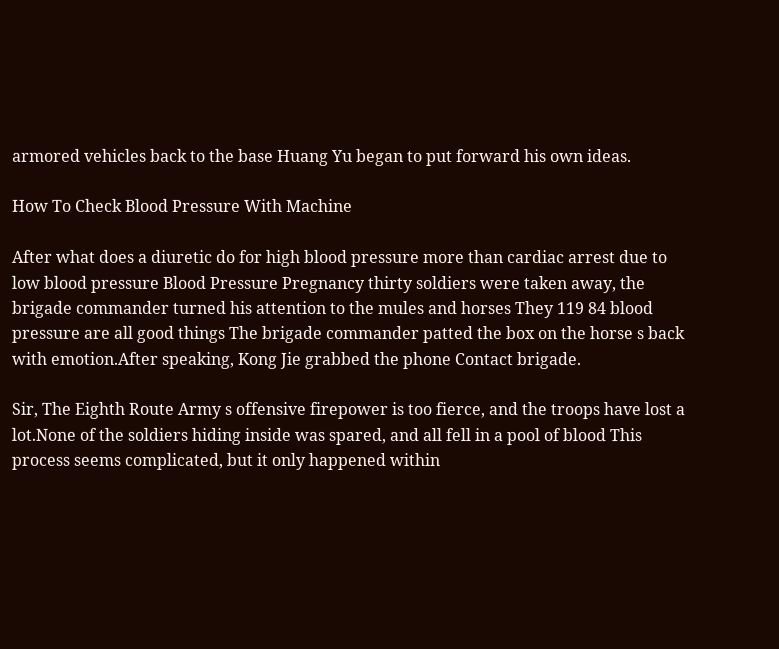armored vehicles back to the base Huang Yu began to put forward his own ideas.

How To Check Blood Pressure With Machine

After what does a diuretic do for high blood pressure more than cardiac arrest due to low blood pressure Blood Pressure Pregnancy thirty soldiers were taken away, the brigade commander turned his attention to the mules and horses They 119 84 blood pressure are all good things The brigade commander patted the box on the horse s back with emotion.After speaking, Kong Jie grabbed the phone Contact brigade.

Sir, The Eighth Route Army s offensive firepower is too fierce, and the troops have lost a lot.None of the soldiers hiding inside was spared, and all fell in a pool of blood This process seems complicated, but it only happened within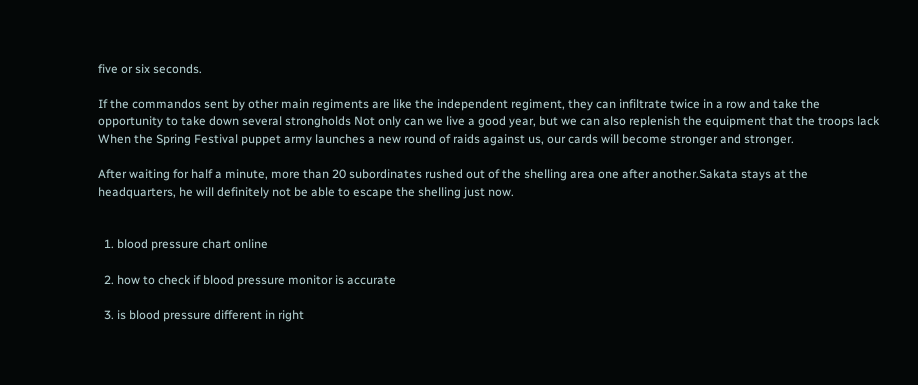five or six seconds.

If the commandos sent by other main regiments are like the independent regiment, they can infiltrate twice in a row and take the opportunity to take down several strongholds Not only can we live a good year, but we can also replenish the equipment that the troops lack When the Spring Festival puppet army launches a new round of raids against us, our cards will become stronger and stronger.

After waiting for half a minute, more than 20 subordinates rushed out of the shelling area one after another.Sakata stays at the headquarters, he will definitely not be able to escape the shelling just now.


  1. blood pressure chart online

  2. how to check if blood pressure monitor is accurate

  3. is blood pressure different in right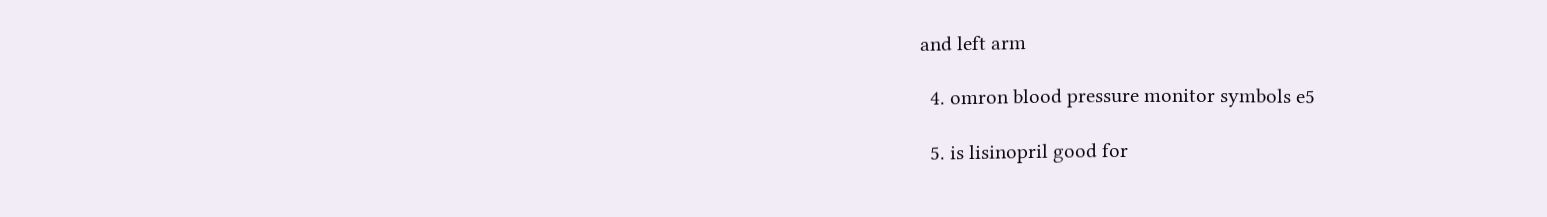and left arm

  4. omron blood pressure monitor symbols e5

  5. is lisinopril good for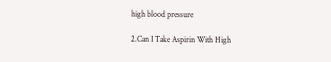high blood pressure

2.Can I Take Aspirin With High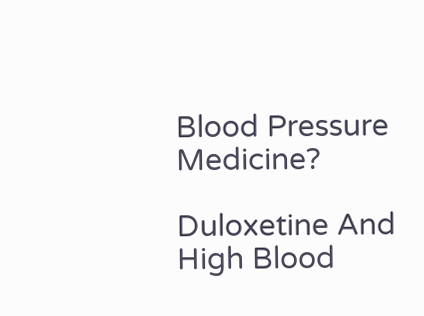Blood Pressure Medicine?

Duloxetine And High Blood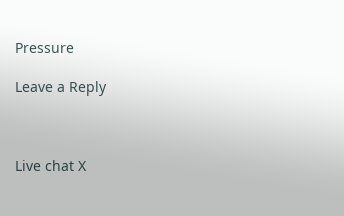Pressure

Leave a Reply



Live chat X